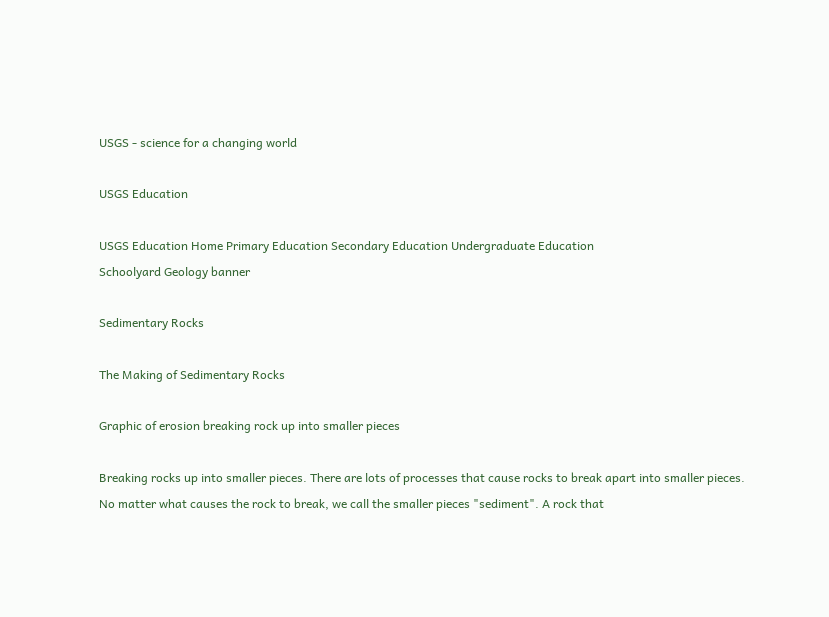USGS - science for a changing world

USGS Education

USGS Education Home Primary Education Secondary Education Undergraduate Education
Schoolyard Geology banner

Sedimentary Rocks

The Making of Sedimentary Rocks

Graphic of erosion breaking rock up into smaller pieces

Breaking rocks up into smaller pieces. There are lots of processes that cause rocks to break apart into smaller pieces. No matter what causes the rock to break, we call the smaller pieces "sediment". A rock that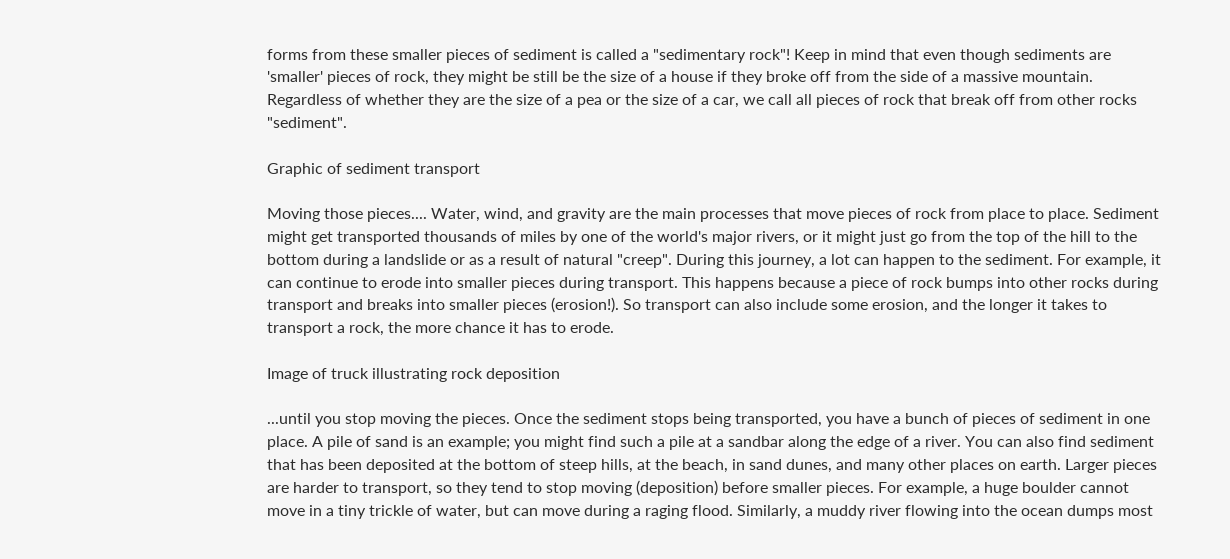forms from these smaller pieces of sediment is called a "sedimentary rock"! Keep in mind that even though sediments are 'smaller' pieces of rock, they might be still be the size of a house if they broke off from the side of a massive mountain. Regardless of whether they are the size of a pea or the size of a car, we call all pieces of rock that break off from other rocks "sediment".

Graphic of sediment transport

Moving those pieces.... Water, wind, and gravity are the main processes that move pieces of rock from place to place. Sediment might get transported thousands of miles by one of the world's major rivers, or it might just go from the top of the hill to the bottom during a landslide or as a result of natural "creep". During this journey, a lot can happen to the sediment. For example, it can continue to erode into smaller pieces during transport. This happens because a piece of rock bumps into other rocks during transport and breaks into smaller pieces (erosion!). So transport can also include some erosion, and the longer it takes to transport a rock, the more chance it has to erode.

Image of truck illustrating rock deposition

...until you stop moving the pieces. Once the sediment stops being transported, you have a bunch of pieces of sediment in one place. A pile of sand is an example; you might find such a pile at a sandbar along the edge of a river. You can also find sediment that has been deposited at the bottom of steep hills, at the beach, in sand dunes, and many other places on earth. Larger pieces are harder to transport, so they tend to stop moving (deposition) before smaller pieces. For example, a huge boulder cannot move in a tiny trickle of water, but can move during a raging flood. Similarly, a muddy river flowing into the ocean dumps most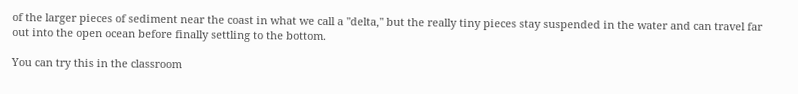of the larger pieces of sediment near the coast in what we call a "delta," but the really tiny pieces stay suspended in the water and can travel far out into the open ocean before finally settling to the bottom.

You can try this in the classroom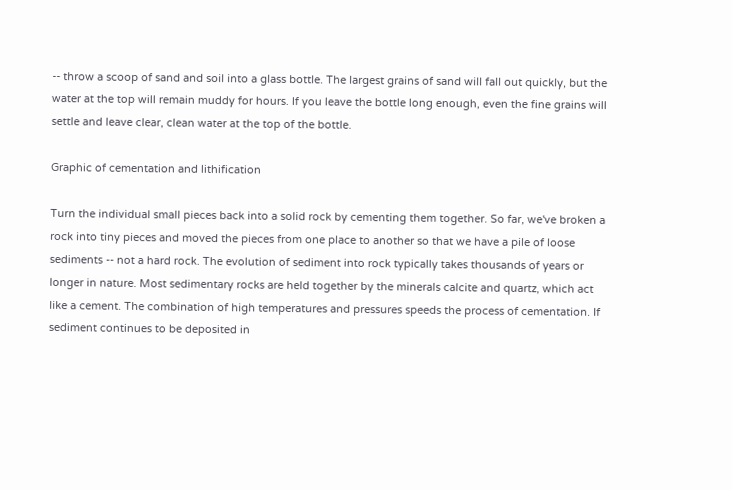-- throw a scoop of sand and soil into a glass bottle. The largest grains of sand will fall out quickly, but the water at the top will remain muddy for hours. If you leave the bottle long enough, even the fine grains will settle and leave clear, clean water at the top of the bottle.

Graphic of cementation and lithification

Turn the individual small pieces back into a solid rock by cementing them together. So far, we've broken a rock into tiny pieces and moved the pieces from one place to another so that we have a pile of loose sediments -- not a hard rock. The evolution of sediment into rock typically takes thousands of years or longer in nature. Most sedimentary rocks are held together by the minerals calcite and quartz, which act like a cement. The combination of high temperatures and pressures speeds the process of cementation. If sediment continues to be deposited in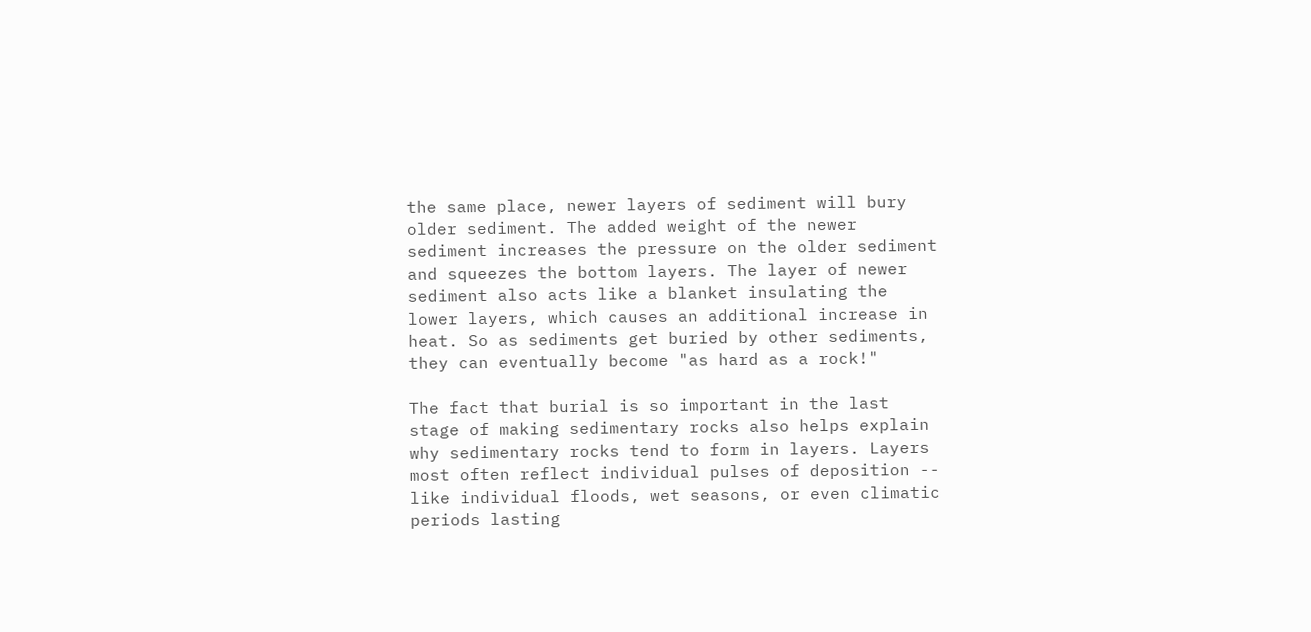the same place, newer layers of sediment will bury older sediment. The added weight of the newer sediment increases the pressure on the older sediment and squeezes the bottom layers. The layer of newer sediment also acts like a blanket insulating the lower layers, which causes an additional increase in heat. So as sediments get buried by other sediments, they can eventually become "as hard as a rock!"

The fact that burial is so important in the last stage of making sedimentary rocks also helps explain why sedimentary rocks tend to form in layers. Layers most often reflect individual pulses of deposition -- like individual floods, wet seasons, or even climatic periods lasting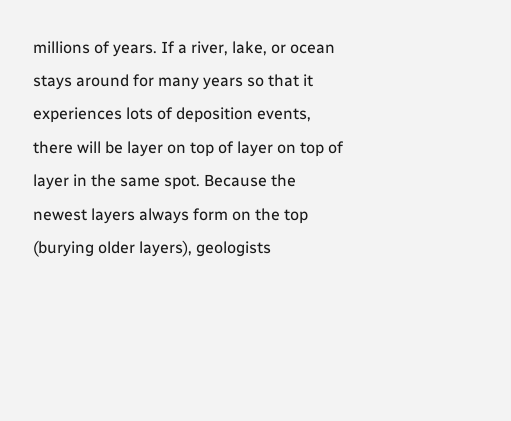millions of years. If a river, lake, or ocean stays around for many years so that it experiences lots of deposition events, there will be layer on top of layer on top of layer in the same spot. Because the newest layers always form on the top (burying older layers), geologists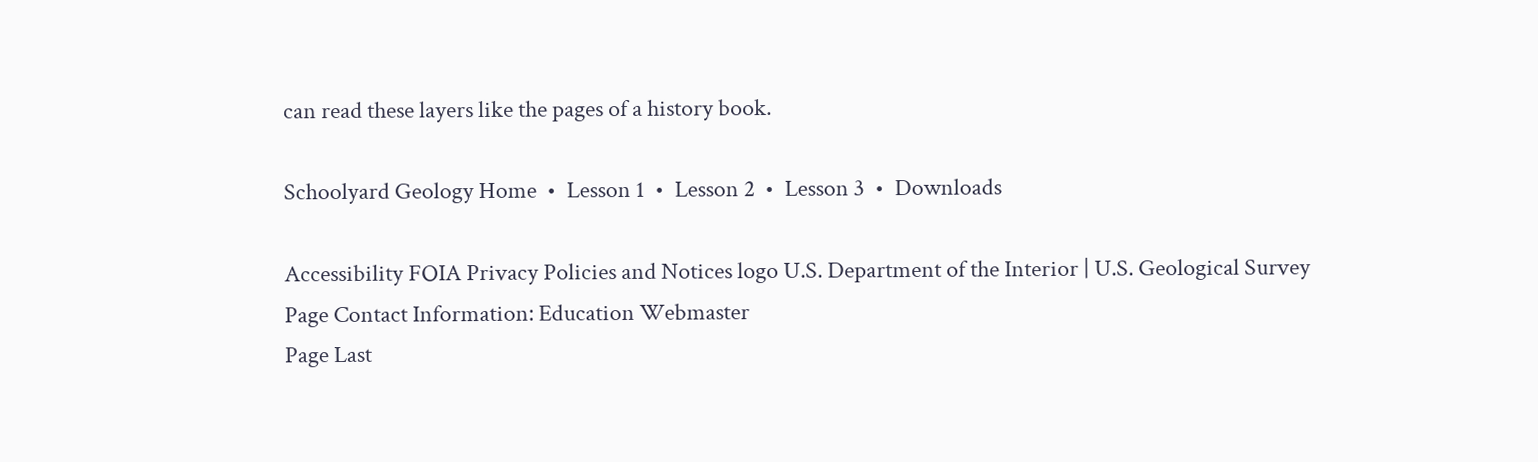can read these layers like the pages of a history book.

Schoolyard Geology Home  •  Lesson 1  •  Lesson 2  •  Lesson 3  •  Downloads

Accessibility FOIA Privacy Policies and Notices logo U.S. Department of the Interior | U.S. Geological Survey
Page Contact Information: Education Webmaster
Page Last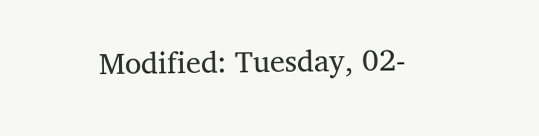Modified: Tuesday, 02-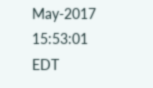May-2017 15:53:01 EDT